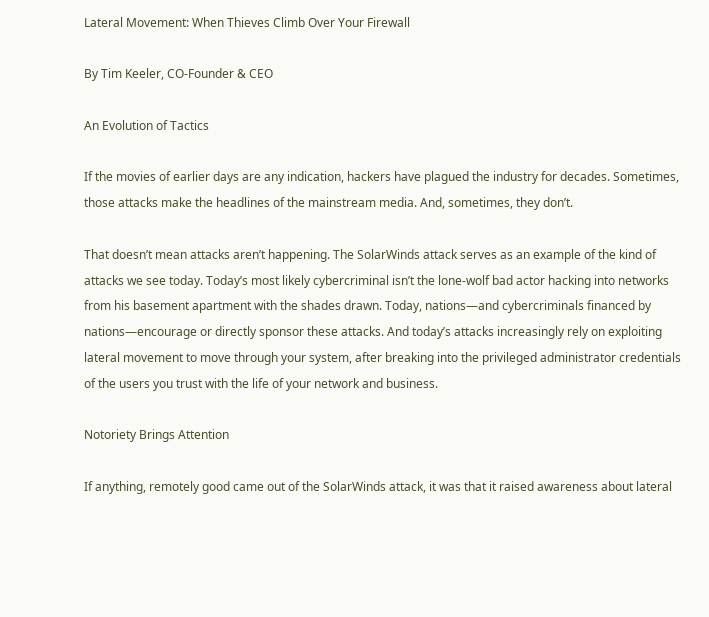Lateral Movement: When Thieves Climb Over Your Firewall

By Tim Keeler, CO-Founder & CEO

An Evolution of Tactics

If the movies of earlier days are any indication, hackers have plagued the industry for decades. Sometimes, those attacks make the headlines of the mainstream media. And, sometimes, they don’t.

That doesn’t mean attacks aren’t happening. The SolarWinds attack serves as an example of the kind of attacks we see today. Today’s most likely cybercriminal isn’t the lone-wolf bad actor hacking into networks from his basement apartment with the shades drawn. Today, nations—and cybercriminals financed by nations—encourage or directly sponsor these attacks. And today’s attacks increasingly rely on exploiting lateral movement to move through your system, after breaking into the privileged administrator credentials of the users you trust with the life of your network and business.

Notoriety Brings Attention

If anything, remotely good came out of the SolarWinds attack, it was that it raised awareness about lateral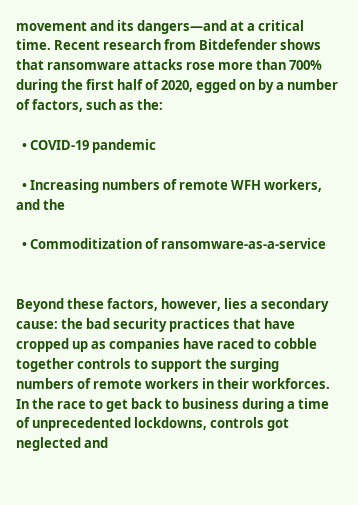movement and its dangers—and at a critical time. Recent research from Bitdefender shows that ransomware attacks rose more than 700% during the first half of 2020, egged on by a number of factors, such as the:

  • COVID-19 pandemic

  • Increasing numbers of remote WFH workers, and the

  • Commoditization of ransomware-as-a-service


Beyond these factors, however, lies a secondary cause: the bad security practices that have cropped up as companies have raced to cobble together controls to support the surging numbers of remote workers in their workforces. In the race to get back to business during a time of unprecedented lockdowns, controls got neglected and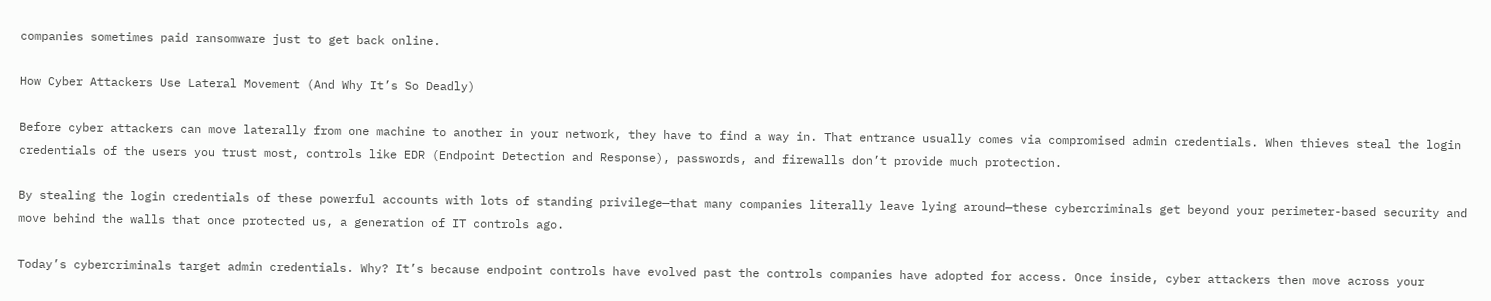companies sometimes paid ransomware just to get back online.

How Cyber Attackers Use Lateral Movement (And Why It’s So Deadly)

Before cyber attackers can move laterally from one machine to another in your network, they have to find a way in. That entrance usually comes via compromised admin credentials. When thieves steal the login credentials of the users you trust most, controls like EDR (Endpoint Detection and Response), passwords, and firewalls don’t provide much protection.

By stealing the login credentials of these powerful accounts with lots of standing privilege—that many companies literally leave lying around—these cybercriminals get beyond your perimeter-based security and move behind the walls that once protected us, a generation of IT controls ago.

Today’s cybercriminals target admin credentials. Why? It’s because endpoint controls have evolved past the controls companies have adopted for access. Once inside, cyber attackers then move across your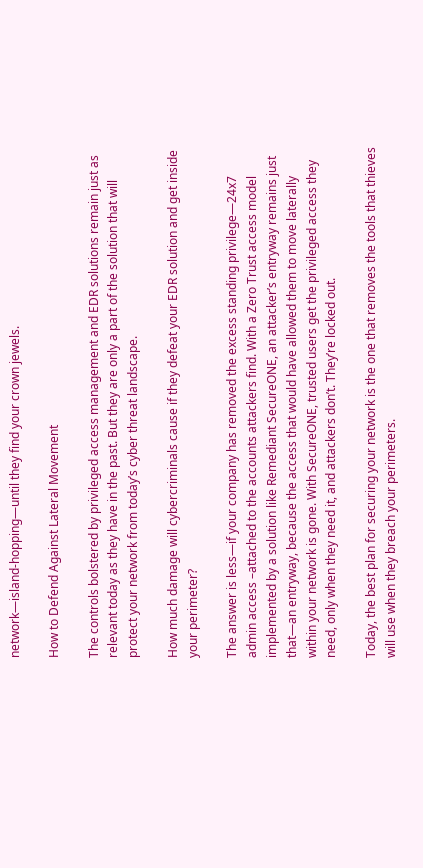network—island-hopping—until they find your crown jewels.

How to Defend Against Lateral Movement

The controls bolstered by privileged access management and EDR solutions remain just as relevant today as they have in the past. But they are only a part of the solution that will protect your network from today’s cyber threat landscape.

How much damage will cybercriminals cause if they defeat your EDR solution and get inside your perimeter?

The answer is less—if your company has removed the excess standing privilege—24x7 admin access –attached to the accounts attackers find. With a Zero Trust access model implemented by a solution like Remediant SecureONE, an attacker’s entryway remains just that—an entryway, because the access that would have allowed them to move laterally within your network is gone. With SecureONE, trusted users get the privileged access they need, only when they need it, and attackers don’t. They’re locked out.

Today, the best plan for securing your network is the one that removes the tools that thieves will use when they breach your perimeters.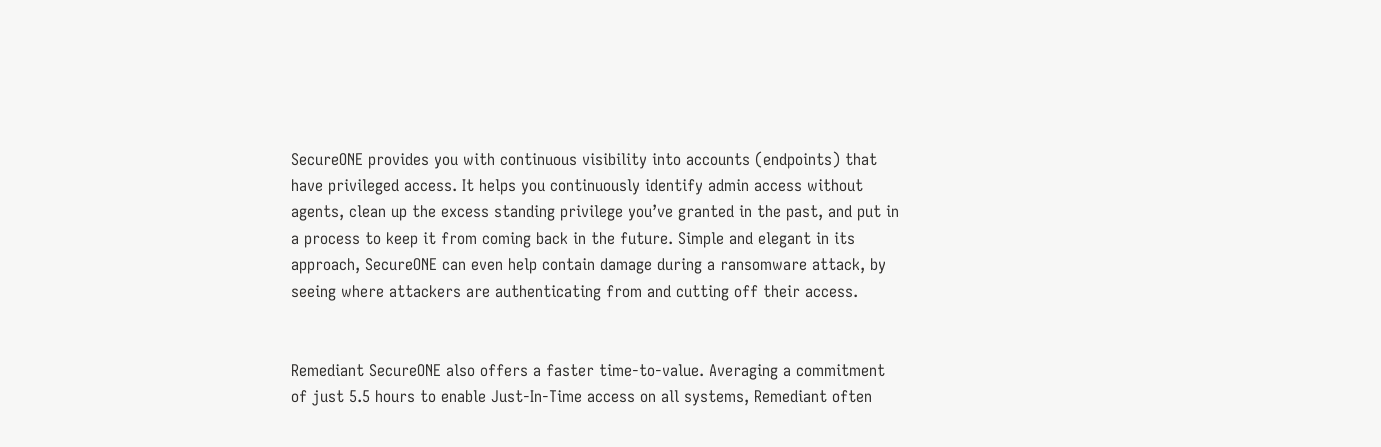SecureONE provides you with continuous visibility into accounts (endpoints) that have privileged access. It helps you continuously identify admin access without agents, clean up the excess standing privilege you’ve granted in the past, and put in a process to keep it from coming back in the future. Simple and elegant in its approach, SecureONE can even help contain damage during a ransomware attack, by seeing where attackers are authenticating from and cutting off their access.


Remediant SecureONE also offers a faster time-to-value. Averaging a commitment of just 5.5 hours to enable Just-In-Time access on all systems, Remediant often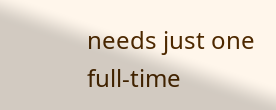needs just one full-time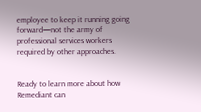employee to keep it running going forward—not the army of professional services workers required by other approaches.


Ready to learn more about how Remediant can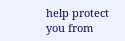help protect you from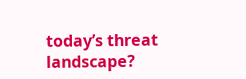today’s threat landscape?